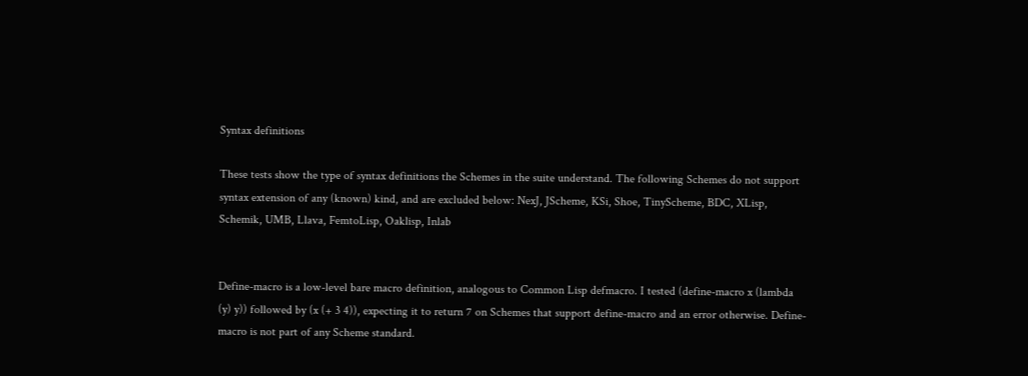Syntax definitions

These tests show the type of syntax definitions the Schemes in the suite understand. The following Schemes do not support syntax extension of any (known) kind, and are excluded below: NexJ, JScheme, KSi, Shoe, TinyScheme, BDC, XLisp, Schemik, UMB, Llava, FemtoLisp, Oaklisp, Inlab


Define-macro is a low-level bare macro definition, analogous to Common Lisp defmacro. I tested (define-macro x (lambda (y) y)) followed by (x (+ 3 4)), expecting it to return 7 on Schemes that support define-macro and an error otherwise. Define-macro is not part of any Scheme standard.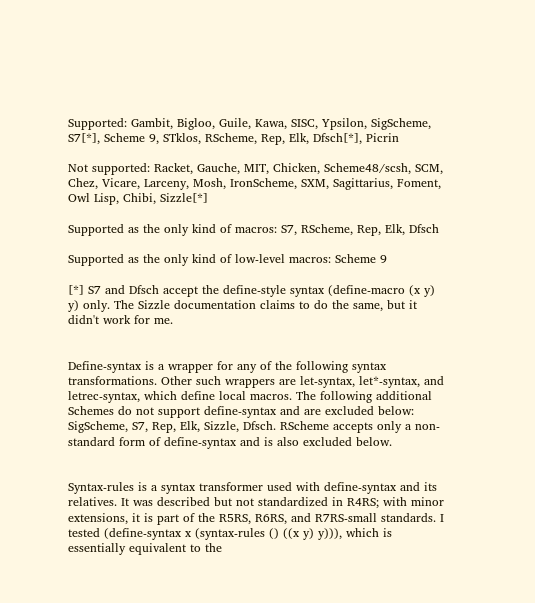Supported: Gambit, Bigloo, Guile, Kawa, SISC, Ypsilon, SigScheme, S7[*], Scheme 9, STklos, RScheme, Rep, Elk, Dfsch[*], Picrin

Not supported: Racket, Gauche, MIT, Chicken, Scheme48/scsh, SCM, Chez, Vicare, Larceny, Mosh, IronScheme, SXM, Sagittarius, Foment, Owl Lisp, Chibi, Sizzle[*]

Supported as the only kind of macros: S7, RScheme, Rep, Elk, Dfsch

Supported as the only kind of low-level macros: Scheme 9

[*] S7 and Dfsch accept the define-style syntax (define-macro (x y) y) only. The Sizzle documentation claims to do the same, but it didn't work for me.


Define-syntax is a wrapper for any of the following syntax transformations. Other such wrappers are let-syntax, let*-syntax, and letrec-syntax, which define local macros. The following additional Schemes do not support define-syntax and are excluded below: SigScheme, S7, Rep, Elk, Sizzle, Dfsch. RScheme accepts only a non-standard form of define-syntax and is also excluded below.


Syntax-rules is a syntax transformer used with define-syntax and its relatives. It was described but not standardized in R4RS; with minor extensions, it is part of the R5RS, R6RS, and R7RS-small standards. I tested (define-syntax x (syntax-rules () ((x y) y))), which is essentially equivalent to the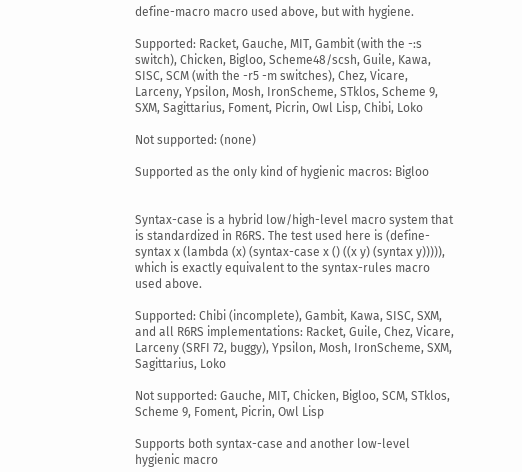define-macro macro used above, but with hygiene.

Supported: Racket, Gauche, MIT, Gambit (with the -:s switch), Chicken, Bigloo, Scheme48/scsh, Guile, Kawa, SISC, SCM (with the -r5 -m switches), Chez, Vicare, Larceny, Ypsilon, Mosh, IronScheme, STklos, Scheme 9, SXM, Sagittarius, Foment, Picrin, Owl Lisp, Chibi, Loko

Not supported: (none)

Supported as the only kind of hygienic macros: Bigloo


Syntax-case is a hybrid low/high-level macro system that is standardized in R6RS. The test used here is (define-syntax x (lambda (x) (syntax-case x () ((x y) (syntax y))))), which is exactly equivalent to the syntax-rules macro used above.

Supported: Chibi (incomplete), Gambit, Kawa, SISC, SXM, and all R6RS implementations: Racket, Guile, Chez, Vicare, Larceny (SRFI 72, buggy), Ypsilon, Mosh, IronScheme, SXM, Sagittarius, Loko

Not supported: Gauche, MIT, Chicken, Bigloo, SCM, STklos, Scheme 9, Foment, Picrin, Owl Lisp

Supports both syntax-case and another low-level hygienic macro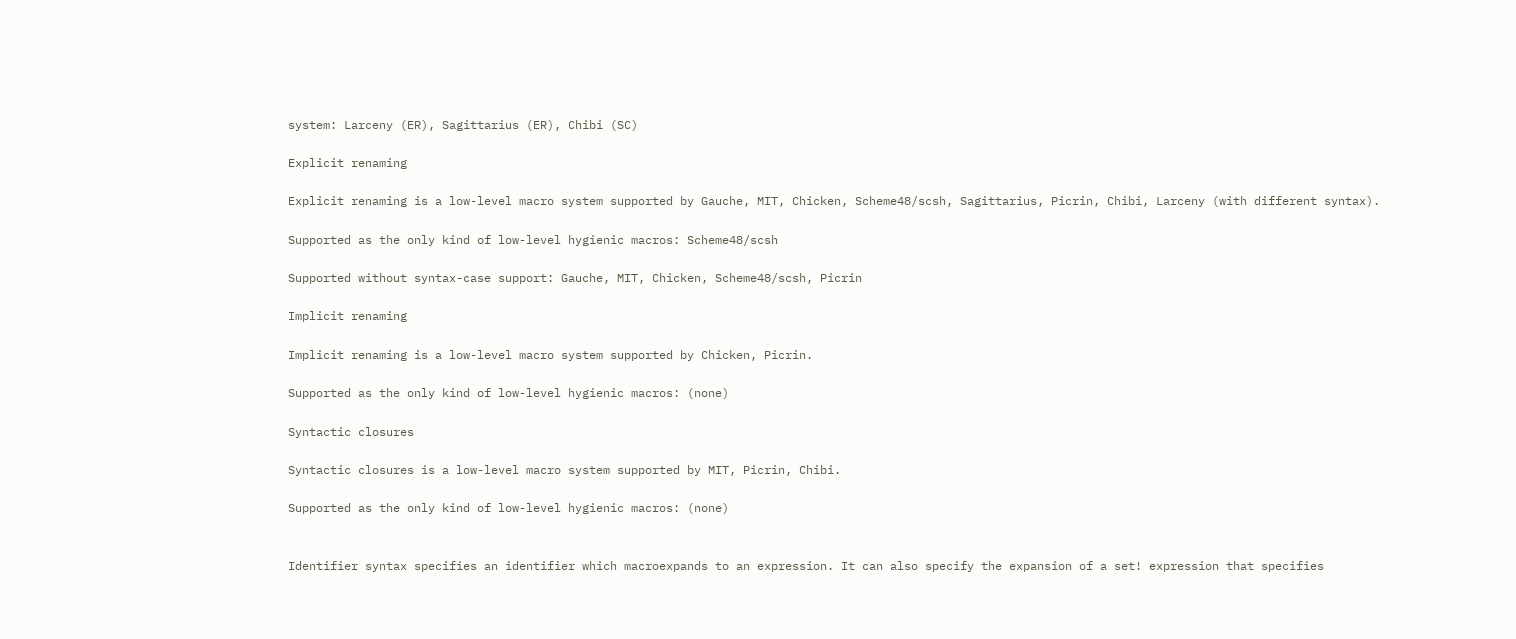system: Larceny (ER), Sagittarius (ER), Chibi (SC)

Explicit renaming

Explicit renaming is a low-level macro system supported by Gauche, MIT, Chicken, Scheme48/scsh, Sagittarius, Picrin, Chibi, Larceny (with different syntax).

Supported as the only kind of low-level hygienic macros: Scheme48/scsh

Supported without syntax-case support: Gauche, MIT, Chicken, Scheme48/scsh, Picrin

Implicit renaming

Implicit renaming is a low-level macro system supported by Chicken, Picrin.

Supported as the only kind of low-level hygienic macros: (none)

Syntactic closures

Syntactic closures is a low-level macro system supported by MIT, Picrin, Chibi.

Supported as the only kind of low-level hygienic macros: (none)


Identifier syntax specifies an identifier which macroexpands to an expression. It can also specify the expansion of a set! expression that specifies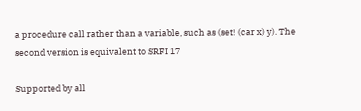a procedure call rather than a variable, such as (set! (car x) y). The second version is equivalent to SRFI 17

Supported by all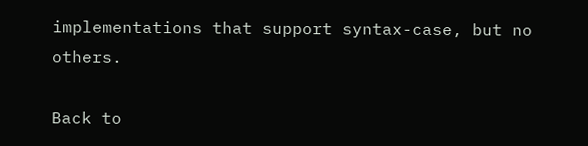implementations that support syntax-case, but no others.

Back to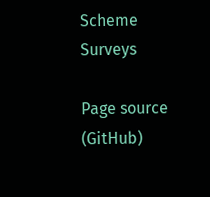Scheme Surveys

Page source (GitHub)